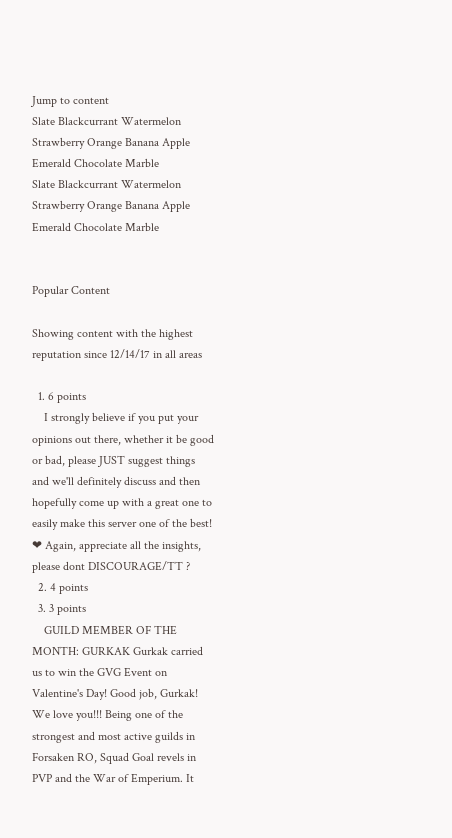Jump to content
Slate Blackcurrant Watermelon Strawberry Orange Banana Apple Emerald Chocolate Marble
Slate Blackcurrant Watermelon Strawberry Orange Banana Apple Emerald Chocolate Marble


Popular Content

Showing content with the highest reputation since 12/14/17 in all areas

  1. 6 points
    I strongly believe if you put your opinions out there, whether it be good or bad, please JUST suggest things and we'll definitely discuss and then hopefully come up with a great one to easily make this server one of the best! ❤ Again, appreciate all the insights, please dont DISCOURAGE/TT ?
  2. 4 points
  3. 3 points
    GUILD MEMBER OF THE MONTH: GURKAK Gurkak carried us to win the GVG Event on Valentine's Day! Good job, Gurkak! We love you!!! Being one of the strongest and most active guilds in Forsaken RO, Squad Goal revels in PVP and the War of Emperium. It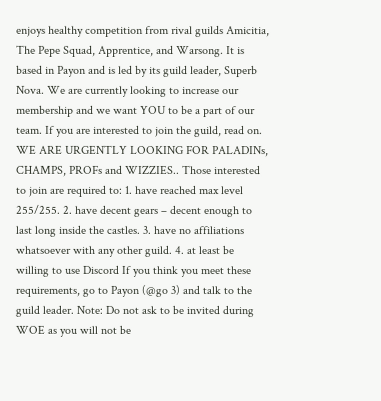enjoys healthy competition from rival guilds Amicitia, The Pepe Squad, Apprentice, and Warsong. It is based in Payon and is led by its guild leader, Superb Nova. We are currently looking to increase our membership and we want YOU to be a part of our team. If you are interested to join the guild, read on. WE ARE URGENTLY LOOKING FOR PALADINs, CHAMPS, PROFs and WIZZIES.. Those interested to join are required to: 1. have reached max level 255/255. 2. have decent gears – decent enough to last long inside the castles. 3. have no affiliations whatsoever with any other guild. 4. at least be willing to use Discord If you think you meet these requirements, go to Payon (@go 3) and talk to the guild leader. Note: Do not ask to be invited during WOE as you will not be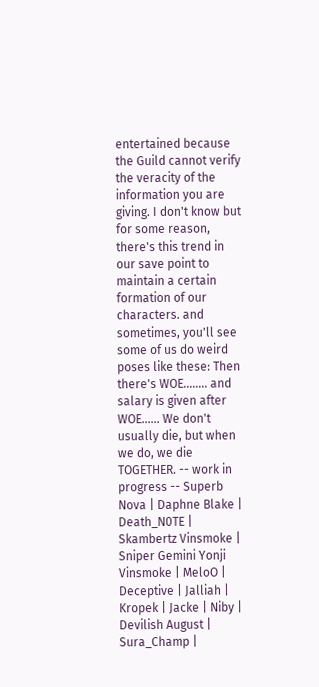entertained because the Guild cannot verify the veracity of the information you are giving. I don't know but for some reason, there's this trend in our save point to maintain a certain formation of our characters. and sometimes, you'll see some of us do weird poses like these: Then there's WOE........ and salary is given after WOE...... We don't usually die, but when we do, we die TOGETHER. -- work in progress -- Superb Nova | Daphne Blake | Death_N0TE | Skambertz Vinsmoke | Sniper Gemini Yonji Vinsmoke | MeloO | Deceptive | Jalliah | Kropek | Jacke | Niby | Devilish August | Sura_Champ |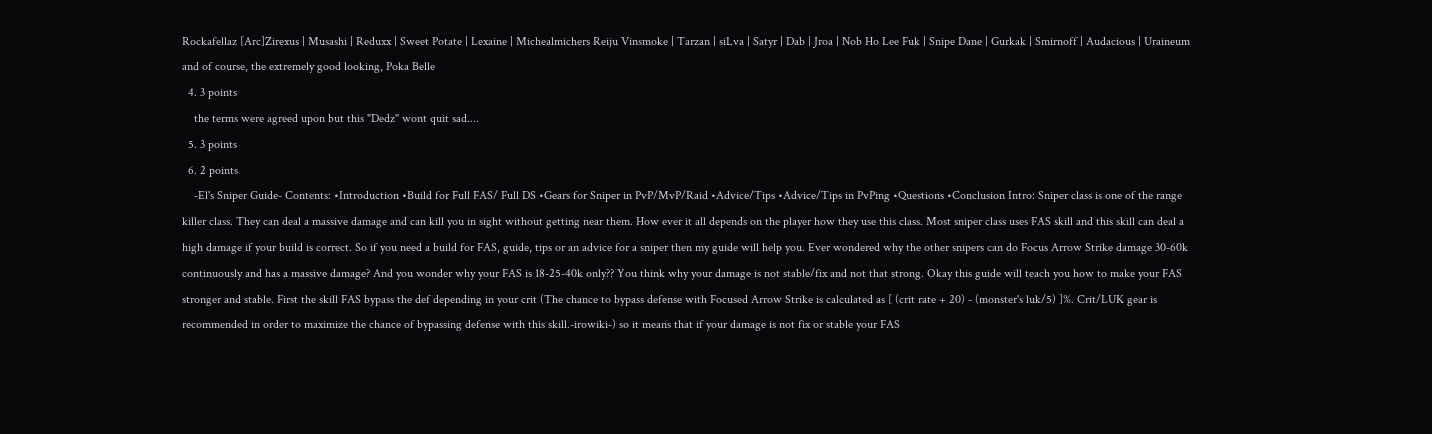Rockafellaz [Arc]Zirexus | Musashi | Reduxx | Sweet Potate | Lexaine | Michealmichers Reiju Vinsmoke | Tarzan | siLva | Satyr | Dab | Jroa | Nob Ho Lee Fuk | Snipe Dane | Gurkak | Smirnoff | Audacious | Uraineum and of course, the extremely good looking, Poka Belle
  4. 3 points
    the terms were agreed upon but this "Dedz" wont quit sad....
  5. 3 points
  6. 2 points
    -El's Sniper Guide- Contents: •Introduction •Build for Full FAS/ Full DS •Gears for Sniper in PvP/MvP/Raid •Advice/Tips •Advice/Tips in PvPing •Questions •Conclusion Intro: Sniper class is one of the range killer class. They can deal a massive damage and can kill you in sight without getting near them. How ever it all depends on the player how they use this class. Most sniper class uses FAS skill and this skill can deal a high damage if your build is correct. So if you need a build for FAS, guide, tips or an advice for a sniper then my guide will help you. Ever wondered why the other snipers can do Focus Arrow Strike damage 30-60k continuously and has a massive damage? And you wonder why your FAS is 18-25-40k only?? You think why your damage is not stable/fix and not that strong. Okay this guide will teach you how to make your FAS stronger and stable. First the skill FAS bypass the def depending in your crit (The chance to bypass defense with Focused Arrow Strike is calculated as [ (crit rate + 20) - (monster's luk/5) ]%. Crit/LUK gear is recommended in order to maximize the chance of bypassing defense with this skill.-irowiki-) so it means that if your damage is not fix or stable your FAS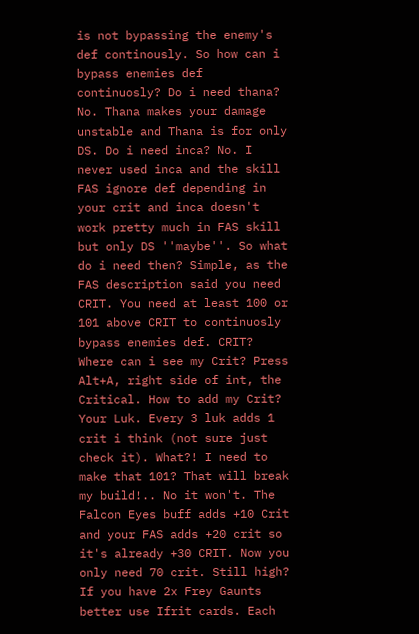is not bypassing the enemy's def continously. So how can i bypass enemies def continuosly? Do i need thana? No. Thana makes your damage unstable and Thana is for only DS. Do i need inca? No. I never used inca and the skill FAS ignore def depending in your crit and inca doesn't work pretty much in FAS skill but only DS ''maybe''. So what do i need then? Simple, as the FAS description said you need CRIT. You need at least 100 or 101 above CRIT to continuosly bypass enemies def. CRIT? Where can i see my Crit? Press Alt+A, right side of int, the Critical. How to add my Crit? Your Luk. Every 3 luk adds 1 crit i think (not sure just check it). What?! I need to make that 101? That will break my build!.. No it won't. The Falcon Eyes buff adds +10 Crit and your FAS adds +20 crit so it's already +30 CRIT. Now you only need 70 crit. Still high? If you have 2x Frey Gaunts better use Ifrit cards. Each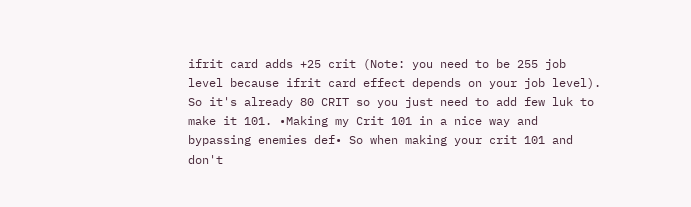ifrit card adds +25 crit (Note: you need to be 255 job level because ifrit card effect depends on your job level). So it's already 80 CRIT so you just need to add few luk to make it 101. •Making my Crit 101 in a nice way and bypassing enemies def• So when making your crit 101 and don't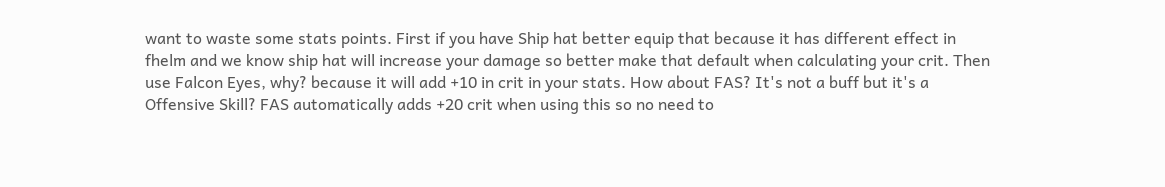want to waste some stats points. First if you have Ship hat better equip that because it has different effect in fhelm and we know ship hat will increase your damage so better make that default when calculating your crit. Then use Falcon Eyes, why? because it will add +10 in crit in your stats. How about FAS? It's not a buff but it's a Offensive Skill? FAS automatically adds +20 crit when using this so no need to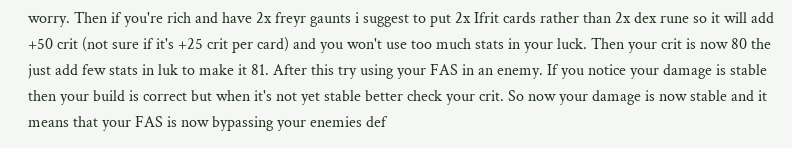worry. Then if you're rich and have 2x freyr gaunts i suggest to put 2x Ifrit cards rather than 2x dex rune so it will add +50 crit (not sure if it's +25 crit per card) and you won't use too much stats in your luck. Then your crit is now 80 the just add few stats in luk to make it 81. After this try using your FAS in an enemy. If you notice your damage is stable then your build is correct but when it's not yet stable better check your crit. So now your damage is now stable and it means that your FAS is now bypassing your enemies def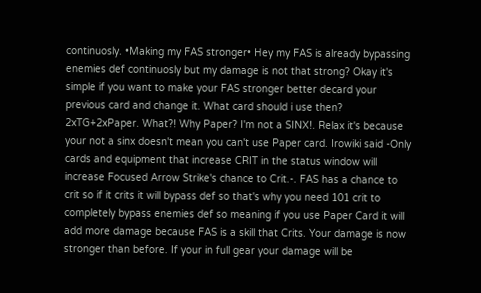continuosly. •Making my FAS stronger• Hey my FAS is already bypassing enemies def continuosly but my damage is not that strong? Okay it's simple if you want to make your FAS stronger better decard your previous card and change it. What card should i use then? 2xTG+2xPaper. What?! Why Paper? I'm not a SINX!. Relax it's because your not a sinx doesn't mean you can't use Paper card. Irowiki said -Only cards and equipment that increase CRIT in the status window will increase Focused Arrow Strike's chance to Crit.-. FAS has a chance to crit so if it crits it will bypass def so that's why you need 101 crit to completely bypass enemies def so meaning if you use Paper Card it will add more damage because FAS is a skill that Crits. Your damage is now stronger than before. If your in full gear your damage will be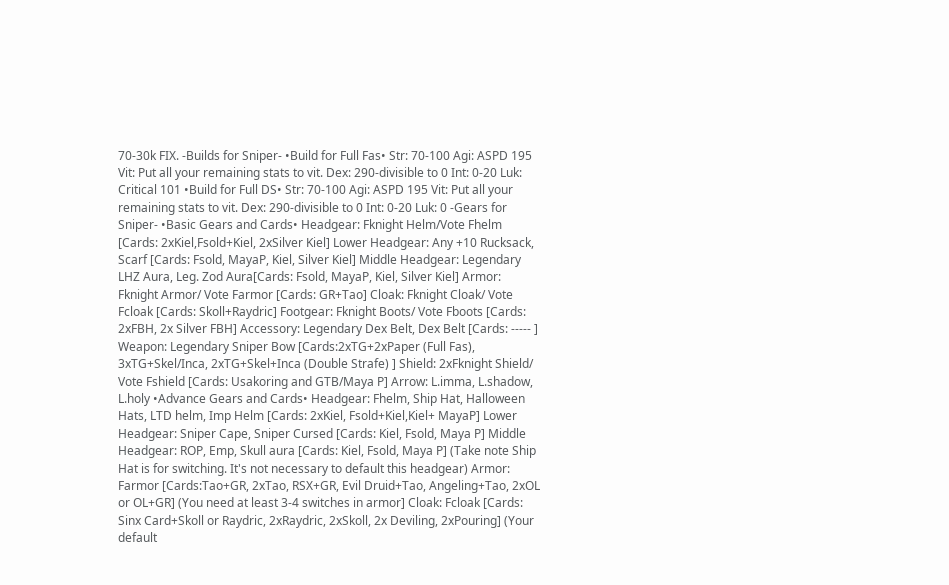70-30k FIX. -Builds for Sniper- •Build for Full Fas• Str: 70-100 Agi: ASPD 195 Vit: Put all your remaining stats to vit. Dex: 290-divisible to 0 Int: 0-20 Luk: Critical 101 •Build for Full DS• Str: 70-100 Agi: ASPD 195 Vit: Put all your remaining stats to vit. Dex: 290-divisible to 0 Int: 0-20 Luk: 0 -Gears for Sniper- •Basic Gears and Cards• Headgear: Fknight Helm/Vote Fhelm [Cards: 2xKiel,Fsold+Kiel, 2xSilver Kiel] Lower Headgear: Any +10 Rucksack, Scarf [Cards: Fsold, MayaP, Kiel, Silver Kiel] Middle Headgear: Legendary LHZ Aura, Leg. Zod Aura[Cards: Fsold, MayaP, Kiel, Silver Kiel] Armor: Fknight Armor/ Vote Farmor [Cards: GR+Tao] Cloak: Fknight Cloak/ Vote Fcloak [Cards: Skoll+Raydric] Footgear: Fknight Boots/ Vote Fboots [Cards: 2xFBH, 2x Silver FBH] Accessory: Legendary Dex Belt, Dex Belt [Cards: ----- ] Weapon: Legendary Sniper Bow [Cards:2xTG+2xPaper (Full Fas), 3xTG+Skel/Inca, 2xTG+Skel+Inca (Double Strafe) ] Shield: 2xFknight Shield/ Vote Fshield [Cards: Usakoring and GTB/Maya P] Arrow: L.imma, L.shadow, L.holy •Advance Gears and Cards• Headgear: Fhelm, Ship Hat, Halloween Hats, LTD helm, Imp Helm [Cards: 2xKiel, Fsold+Kiel,Kiel+ MayaP] Lower Headgear: Sniper Cape, Sniper Cursed [Cards: Kiel, Fsold, Maya P] Middle Headgear: ROP, Emp, Skull aura [Cards: Kiel, Fsold, Maya P] (Take note Ship Hat is for switching. It's not necessary to default this headgear) Armor: Farmor [Cards:Tao+GR, 2xTao, RSX+GR, Evil Druid+Tao, Angeling+Tao, 2xOL or OL+GR] (You need at least 3-4 switches in armor] Cloak: Fcloak [Cards: Sinx Card+Skoll or Raydric, 2xRaydric, 2xSkoll, 2x Deviling, 2xPouring] (Your default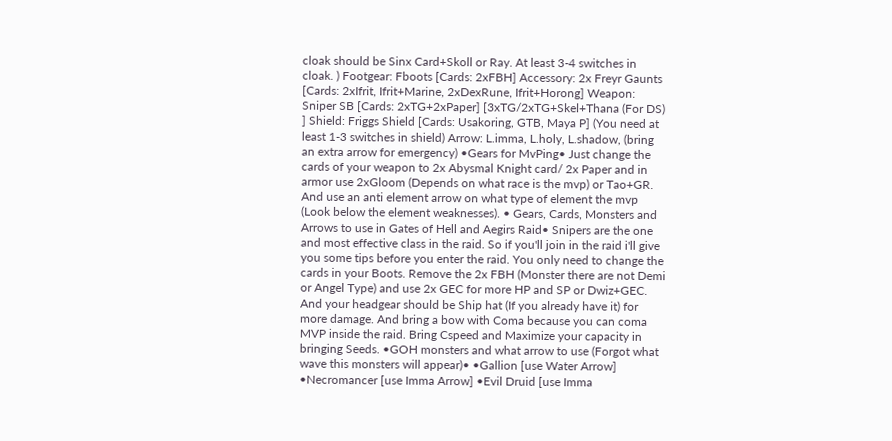cloak should be Sinx Card+Skoll or Ray. At least 3-4 switches in cloak. ) Footgear: Fboots [Cards: 2xFBH] Accessory: 2x Freyr Gaunts [Cards: 2xIfrit, Ifrit+Marine, 2xDexRune, Ifrit+Horong] Weapon: Sniper SB [Cards: 2xTG+2xPaper] [3xTG/2xTG+Skel+Thana (For DS) ] Shield: Friggs Shield [Cards: Usakoring, GTB, Maya P] (You need at least 1-3 switches in shield) Arrow: L.imma, L.holy, L.shadow, (bring an extra arrow for emergency) •Gears for MvPing• Just change the cards of your weapon to 2x Abysmal Knight card/ 2x Paper and in armor use 2xGloom (Depends on what race is the mvp) or Tao+GR. And use an anti element arrow on what type of element the mvp (Look below the element weaknesses). • Gears, Cards, Monsters and Arrows to use in Gates of Hell and Aegirs Raid• Snipers are the one and most effective class in the raid. So if you'll join in the raid i'll give you some tips before you enter the raid. You only need to change the cards in your Boots. Remove the 2x FBH (Monster there are not Demi or Angel Type) and use 2x GEC for more HP and SP or Dwiz+GEC. And your headgear should be Ship hat (If you already have it) for more damage. And bring a bow with Coma because you can coma MVP inside the raid. Bring Cspeed and Maximize your capacity in bringing Seeds. •GOH monsters and what arrow to use (Forgot what wave this monsters will appear)• •Gallion [use Water Arrow] •Necromancer [use Imma Arrow] •Evil Druid [use Imma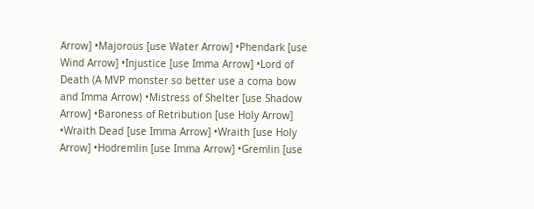Arrow] •Majorous [use Water Arrow] •Phendark [use Wind Arrow] •Injustice [use Imma Arrow] •Lord of Death (A MVP monster so better use a coma bow and Imma Arrow) •Mistress of Shelter [use Shadow Arrow] •Baroness of Retribution [use Holy Arrow] •Wraith Dead [use Imma Arrow] •Wraith [use Holy Arrow] •Hodremlin [use Imma Arrow] •Gremlin [use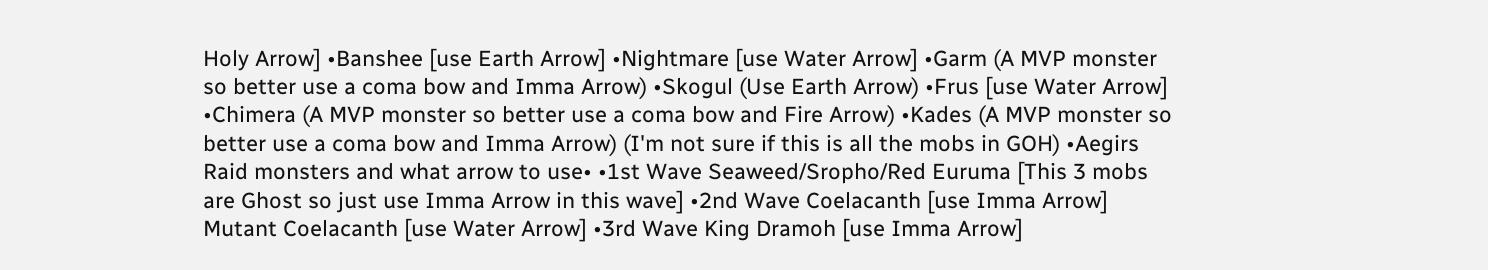Holy Arrow] •Banshee [use Earth Arrow] •Nightmare [use Water Arrow] •Garm (A MVP monster so better use a coma bow and Imma Arrow) •Skogul (Use Earth Arrow) •Frus [use Water Arrow] •Chimera (A MVP monster so better use a coma bow and Fire Arrow) •Kades (A MVP monster so better use a coma bow and Imma Arrow) (I'm not sure if this is all the mobs in GOH) •Aegirs Raid monsters and what arrow to use• •1st Wave Seaweed/Sropho/Red Euruma [This 3 mobs are Ghost so just use Imma Arrow in this wave] •2nd Wave Coelacanth [use Imma Arrow] Mutant Coelacanth [use Water Arrow] •3rd Wave King Dramoh [use Imma Arrow]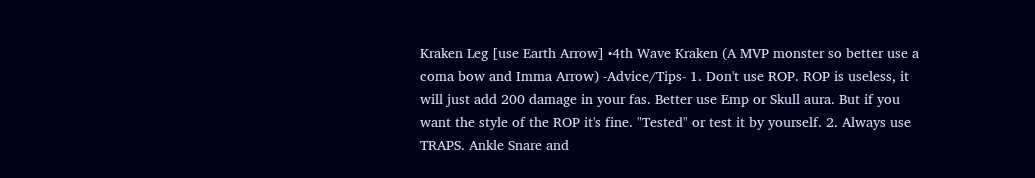Kraken Leg [use Earth Arrow] •4th Wave Kraken (A MVP monster so better use a coma bow and Imma Arrow) -Advice/Tips- 1. Don't use ROP. ROP is useless, it will just add 200 damage in your fas. Better use Emp or Skull aura. But if you want the style of the ROP it's fine. "Tested" or test it by yourself. 2. Always use TRAPS. Ankle Snare and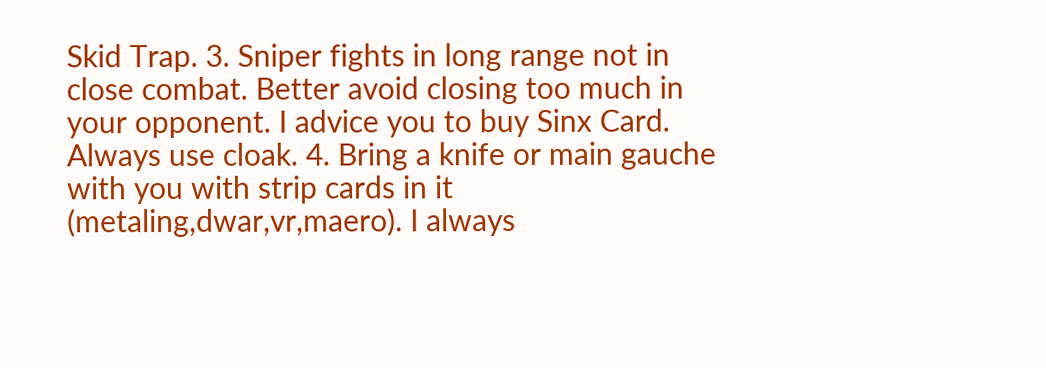Skid Trap. 3. Sniper fights in long range not in close combat. Better avoid closing too much in your opponent. I advice you to buy Sinx Card. Always use cloak. 4. Bring a knife or main gauche with you with strip cards in it (metaling,dwar,vr,maero). I always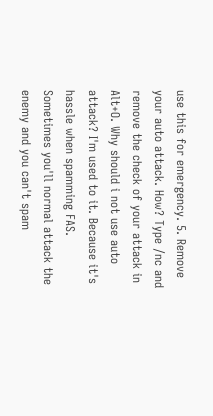use this for emergency. 5. Remove your auto attack. How? Type /nc and remove the check of your attack in Alt+O. Why should i not use auto attack? I'm used to it. Because it's hassle when spamming FAS. Sometimes you'll normal attack the enemy and you can't spam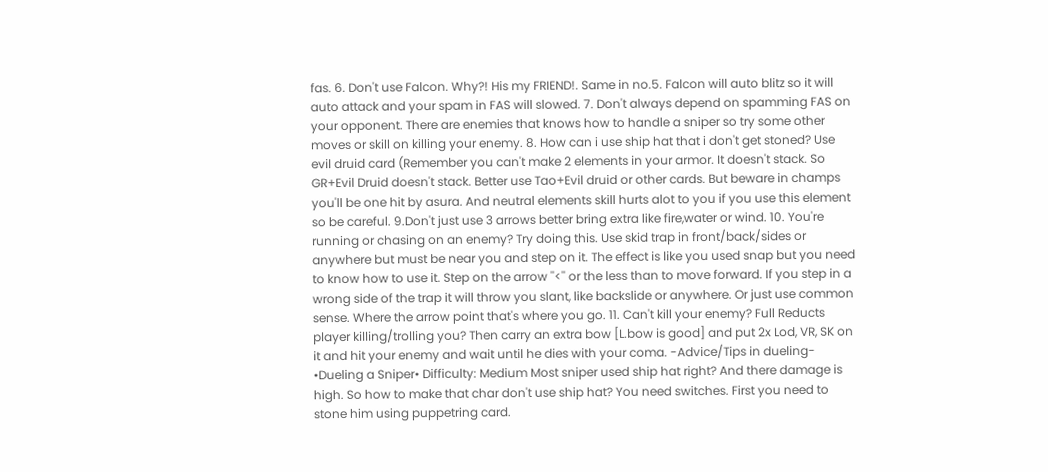fas. 6. Don't use Falcon. Why?! His my FRIEND!. Same in no.5. Falcon will auto blitz so it will auto attack and your spam in FAS will slowed. 7. Don't always depend on spamming FAS on your opponent. There are enemies that knows how to handle a sniper so try some other moves or skill on killing your enemy. 8. How can i use ship hat that i don't get stoned? Use evil druid card (Remember you can't make 2 elements in your armor. It doesn't stack. So GR+Evil Druid doesn't stack. Better use Tao+Evil druid or other cards. But beware in champs you'll be one hit by asura. And neutral elements skill hurts alot to you if you use this element so be careful. 9.Don't just use 3 arrows better bring extra like fire,water or wind. 10. You're running or chasing on an enemy? Try doing this. Use skid trap in front/back/sides or anywhere but must be near you and step on it. The effect is like you used snap but you need to know how to use it. Step on the arrow ''<'' or the less than to move forward. If you step in a wrong side of the trap it will throw you slant, like backslide or anywhere. Or just use common sense. Where the arrow point that's where you go. 11. Can't kill your enemy? Full Reducts player killing/trolling you? Then carry an extra bow [L.bow is good] and put 2x Lod, VR, SK on it and hit your enemy and wait until he dies with your coma. -Advice/Tips in dueling- •Dueling a Sniper• Difficulty: Medium Most sniper used ship hat right? And there damage is high. So how to make that char don't use ship hat? You need switches. First you need to stone him using puppetring card.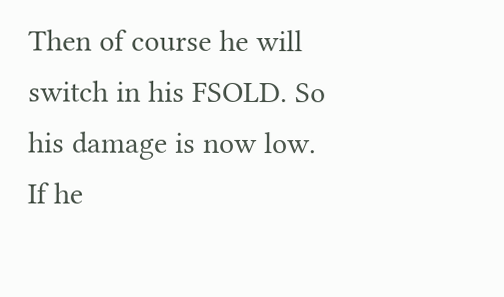Then of course he will switch in his FSOLD. So his damage is now low. If he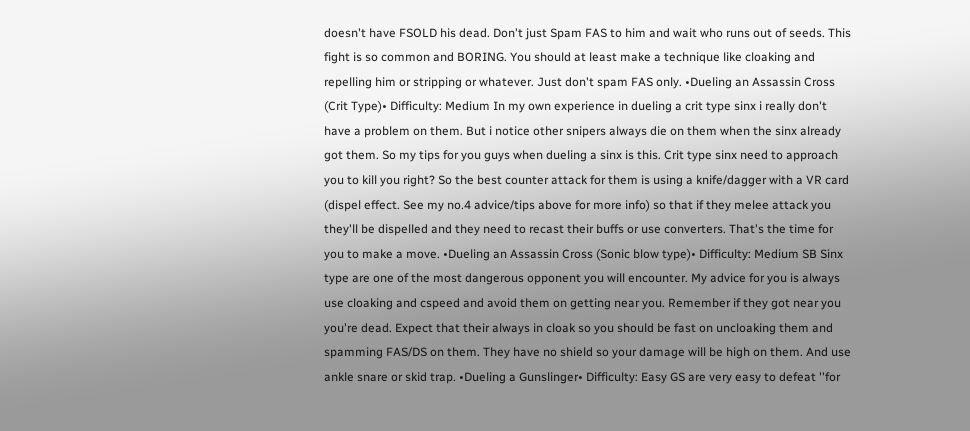doesn't have FSOLD his dead. Don't just Spam FAS to him and wait who runs out of seeds. This fight is so common and BORING. You should at least make a technique like cloaking and repelling him or stripping or whatever. Just don't spam FAS only. •Dueling an Assassin Cross (Crit Type)• Difficulty: Medium In my own experience in dueling a crit type sinx i really don't have a problem on them. But i notice other snipers always die on them when the sinx already got them. So my tips for you guys when dueling a sinx is this. Crit type sinx need to approach you to kill you right? So the best counter attack for them is using a knife/dagger with a VR card (dispel effect. See my no.4 advice/tips above for more info) so that if they melee attack you they'll be dispelled and they need to recast their buffs or use converters. That's the time for you to make a move. •Dueling an Assassin Cross (Sonic blow type)• Difficulty: Medium SB Sinx type are one of the most dangerous opponent you will encounter. My advice for you is always use cloaking and cspeed and avoid them on getting near you. Remember if they got near you you're dead. Expect that their always in cloak so you should be fast on uncloaking them and spamming FAS/DS on them. They have no shield so your damage will be high on them. And use ankle snare or skid trap. •Dueling a Gunslinger• Difficulty: Easy GS are very easy to defeat ''for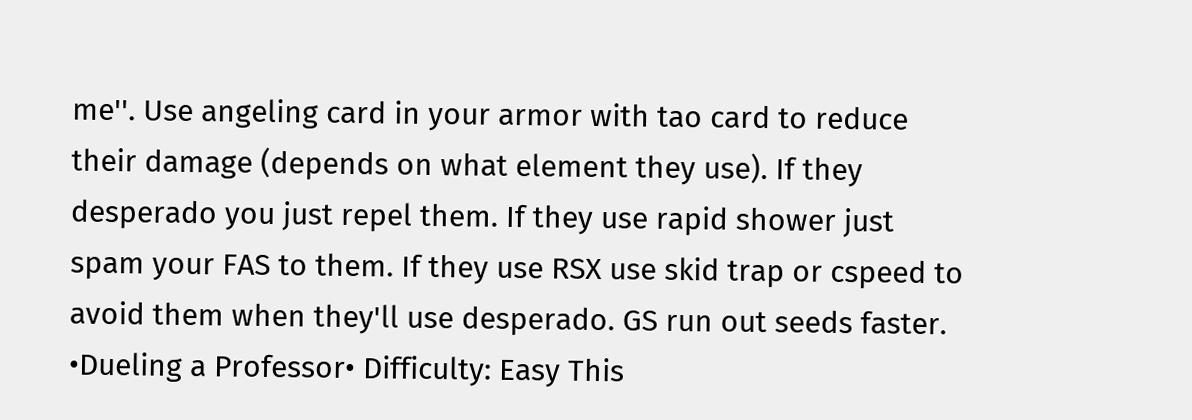me''. Use angeling card in your armor with tao card to reduce their damage (depends on what element they use). If they desperado you just repel them. If they use rapid shower just spam your FAS to them. If they use RSX use skid trap or cspeed to avoid them when they'll use desperado. GS run out seeds faster. •Dueling a Professor• Difficulty: Easy This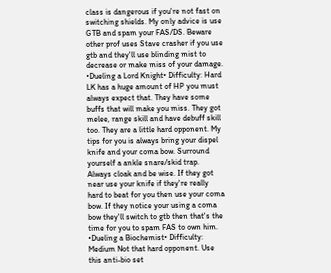class is dangerous if you're not fast on switching shields. My only advice is use GTB and spam your FAS/DS. Beware other prof uses Stave crasher if you use gtb and they'll use blinding mist to decrease or make miss of your damage. •Dueling a Lord Knight• Difficulty: Hard LK has a huge amount of HP you must always expect that. They have some buffs that will make you miss. They got melee, range skill and have debuff skill too. They are a little hard opponent. My tips for you is always bring your dispel knife and your coma bow. Surround yourself a ankle snare/skid trap. Always cloak and be wise. If they got near use your knife if they're really hard to beat for you then use your coma bow. If they notice your using a coma bow they'll switch to gtb then that's the time for you to spam FAS to own him. •Dueling a Biochemist• Difficulty: Medium Not that hard opponent. Use this anti-bio set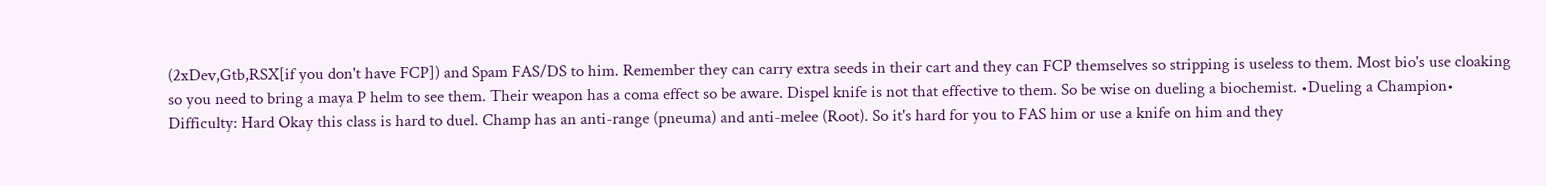(2xDev,Gtb,RSX[if you don't have FCP]) and Spam FAS/DS to him. Remember they can carry extra seeds in their cart and they can FCP themselves so stripping is useless to them. Most bio's use cloaking so you need to bring a maya P helm to see them. Their weapon has a coma effect so be aware. Dispel knife is not that effective to them. So be wise on dueling a biochemist. •Dueling a Champion• Difficulty: Hard Okay this class is hard to duel. Champ has an anti-range (pneuma) and anti-melee (Root). So it's hard for you to FAS him or use a knife on him and they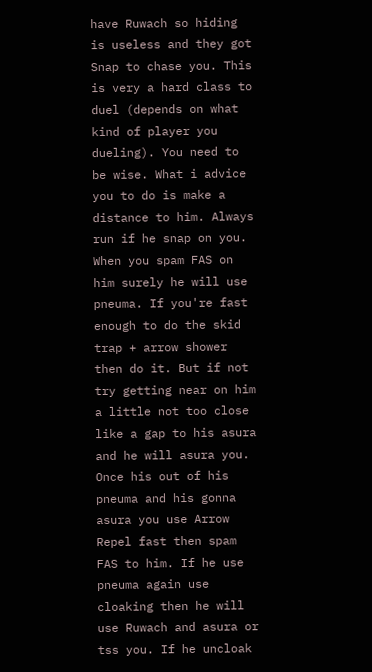have Ruwach so hiding is useless and they got Snap to chase you. This is very a hard class to duel (depends on what kind of player you dueling). You need to be wise. What i advice you to do is make a distance to him. Always run if he snap on you. When you spam FAS on him surely he will use pneuma. If you're fast enough to do the skid trap + arrow shower then do it. But if not try getting near on him a little not too close like a gap to his asura and he will asura you. Once his out of his pneuma and his gonna asura you use Arrow Repel fast then spam FAS to him. If he use pneuma again use cloaking then he will use Ruwach and asura or tss you. If he uncloak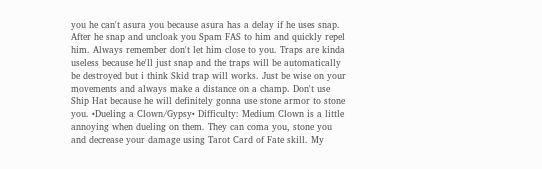you he can't asura you because asura has a delay if he uses snap. After he snap and uncloak you Spam FAS to him and quickly repel him. Always remember don't let him close to you. Traps are kinda useless because he'll just snap and the traps will be automatically be destroyed but i think Skid trap will works. Just be wise on your movements and always make a distance on a champ. Don't use Ship Hat because he will definitely gonna use stone armor to stone you. •Dueling a Clown/Gypsy• Difficulty: Medium Clown is a little annoying when dueling on them. They can coma you, stone you and decrease your damage using Tarot Card of Fate skill. My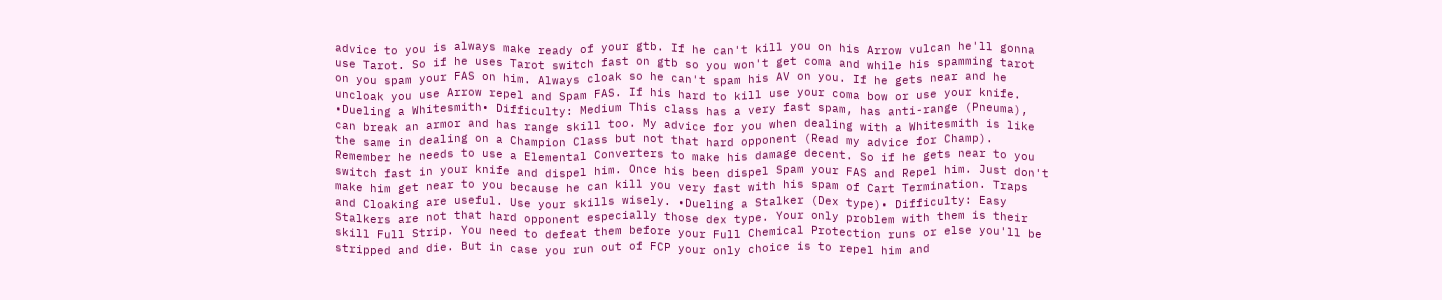advice to you is always make ready of your gtb. If he can't kill you on his Arrow vulcan he'll gonna use Tarot. So if he uses Tarot switch fast on gtb so you won't get coma and while his spamming tarot on you spam your FAS on him. Always cloak so he can't spam his AV on you. If he gets near and he uncloak you use Arrow repel and Spam FAS. If his hard to kill use your coma bow or use your knife. •Dueling a Whitesmith• Difficulty: Medium This class has a very fast spam, has anti-range (Pneuma), can break an armor and has range skill too. My advice for you when dealing with a Whitesmith is like the same in dealing on a Champion Class but not that hard opponent (Read my advice for Champ). Remember he needs to use a Elemental Converters to make his damage decent. So if he gets near to you switch fast in your knife and dispel him. Once his been dispel Spam your FAS and Repel him. Just don't make him get near to you because he can kill you very fast with his spam of Cart Termination. Traps and Cloaking are useful. Use your skills wisely. •Dueling a Stalker (Dex type)• Difficulty: Easy Stalkers are not that hard opponent especially those dex type. Your only problem with them is their skill Full Strip. You need to defeat them before your Full Chemical Protection runs or else you'll be stripped and die. But in case you run out of FCP your only choice is to repel him and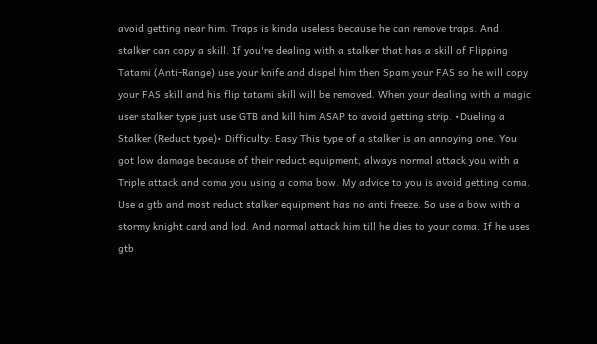avoid getting near him. Traps is kinda useless because he can remove traps. And stalker can copy a skill. If you're dealing with a stalker that has a skill of Flipping Tatami (Anti-Range) use your knife and dispel him then Spam your FAS so he will copy your FAS skill and his flip tatami skill will be removed. When your dealing with a magic user stalker type just use GTB and kill him ASAP to avoid getting strip. •Dueling a Stalker (Reduct type)• Difficulty: Easy This type of a stalker is an annoying one. You got low damage because of their reduct equipment, always normal attack you with a Triple attack and coma you using a coma bow. My advice to you is avoid getting coma. Use a gtb and most reduct stalker equipment has no anti freeze. So use a bow with a stormy knight card and lod. And normal attack him till he dies to your coma. If he uses gtb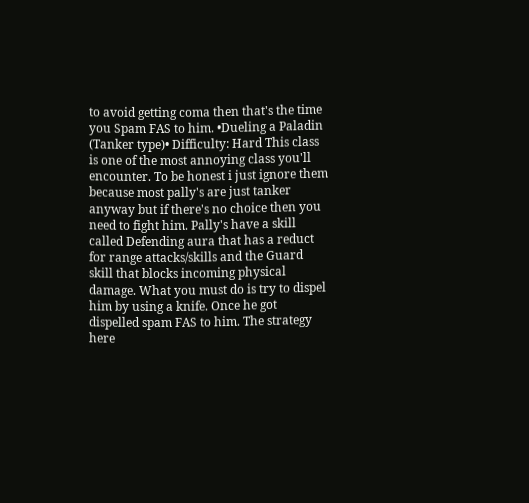to avoid getting coma then that's the time you Spam FAS to him. •Dueling a Paladin (Tanker type)• Difficulty: Hard This class is one of the most annoying class you'll encounter. To be honest i just ignore them because most pally's are just tanker anyway but if there's no choice then you need to fight him. Pally's have a skill called Defending aura that has a reduct for range attacks/skills and the Guard skill that blocks incoming physical damage. What you must do is try to dispel him by using a knife. Once he got dispelled spam FAS to him. The strategy here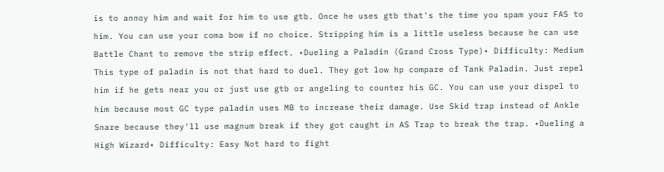is to annoy him and wait for him to use gtb. Once he uses gtb that's the time you spam your FAS to him. You can use your coma bow if no choice. Stripping him is a little useless because he can use Battle Chant to remove the strip effect. •Dueling a Paladin (Grand Cross Type)• Difficulty: Medium This type of paladin is not that hard to duel. They got low hp compare of Tank Paladin. Just repel him if he gets near you or just use gtb or angeling to counter his GC. You can use your dispel to him because most GC type paladin uses MB to increase their damage. Use Skid trap instead of Ankle Snare because they'll use magnum break if they got caught in AS Trap to break the trap. •Dueling a High Wizard• Difficulty: Easy Not hard to fight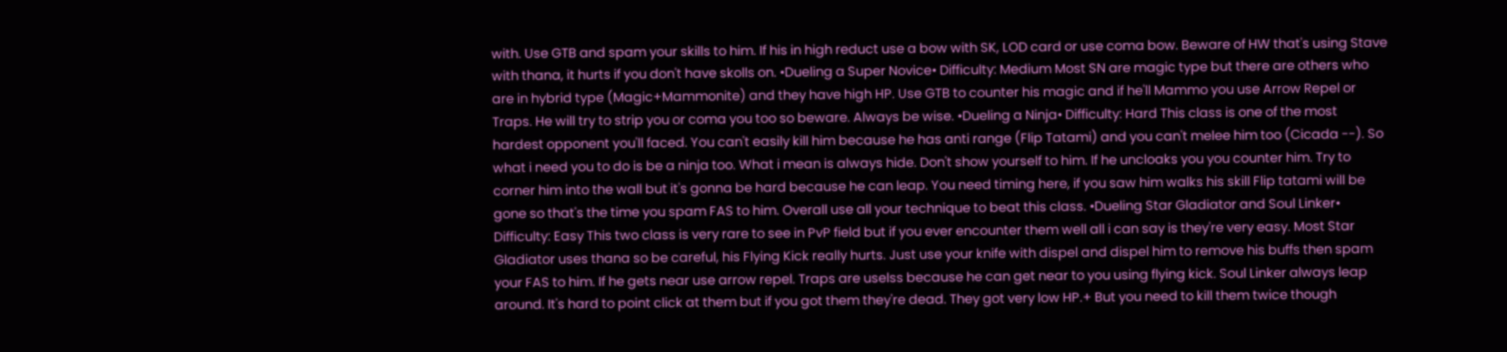with. Use GTB and spam your skills to him. If his in high reduct use a bow with SK, LOD card or use coma bow. Beware of HW that's using Stave with thana, it hurts if you don't have skolls on. •Dueling a Super Novice• Difficulty: Medium Most SN are magic type but there are others who are in hybrid type (Magic+Mammonite) and they have high HP. Use GTB to counter his magic and if he'll Mammo you use Arrow Repel or Traps. He will try to strip you or coma you too so beware. Always be wise. •Dueling a Ninja• Difficulty: Hard This class is one of the most hardest opponent you'll faced. You can't easily kill him because he has anti range (Flip Tatami) and you can't melee him too (Cicada --). So what i need you to do is be a ninja too. What i mean is always hide. Don't show yourself to him. If he uncloaks you you counter him. Try to corner him into the wall but it's gonna be hard because he can leap. You need timing here, if you saw him walks his skill Flip tatami will be gone so that's the time you spam FAS to him. Overall use all your technique to beat this class. •Dueling Star Gladiator and Soul Linker• Difficulty: Easy This two class is very rare to see in PvP field but if you ever encounter them well all i can say is they're very easy. Most Star Gladiator uses thana so be careful, his Flying Kick really hurts. Just use your knife with dispel and dispel him to remove his buffs then spam your FAS to him. If he gets near use arrow repel. Traps are uselss because he can get near to you using flying kick. Soul Linker always leap around. It's hard to point click at them but if you got them they're dead. They got very low HP.+ But you need to kill them twice though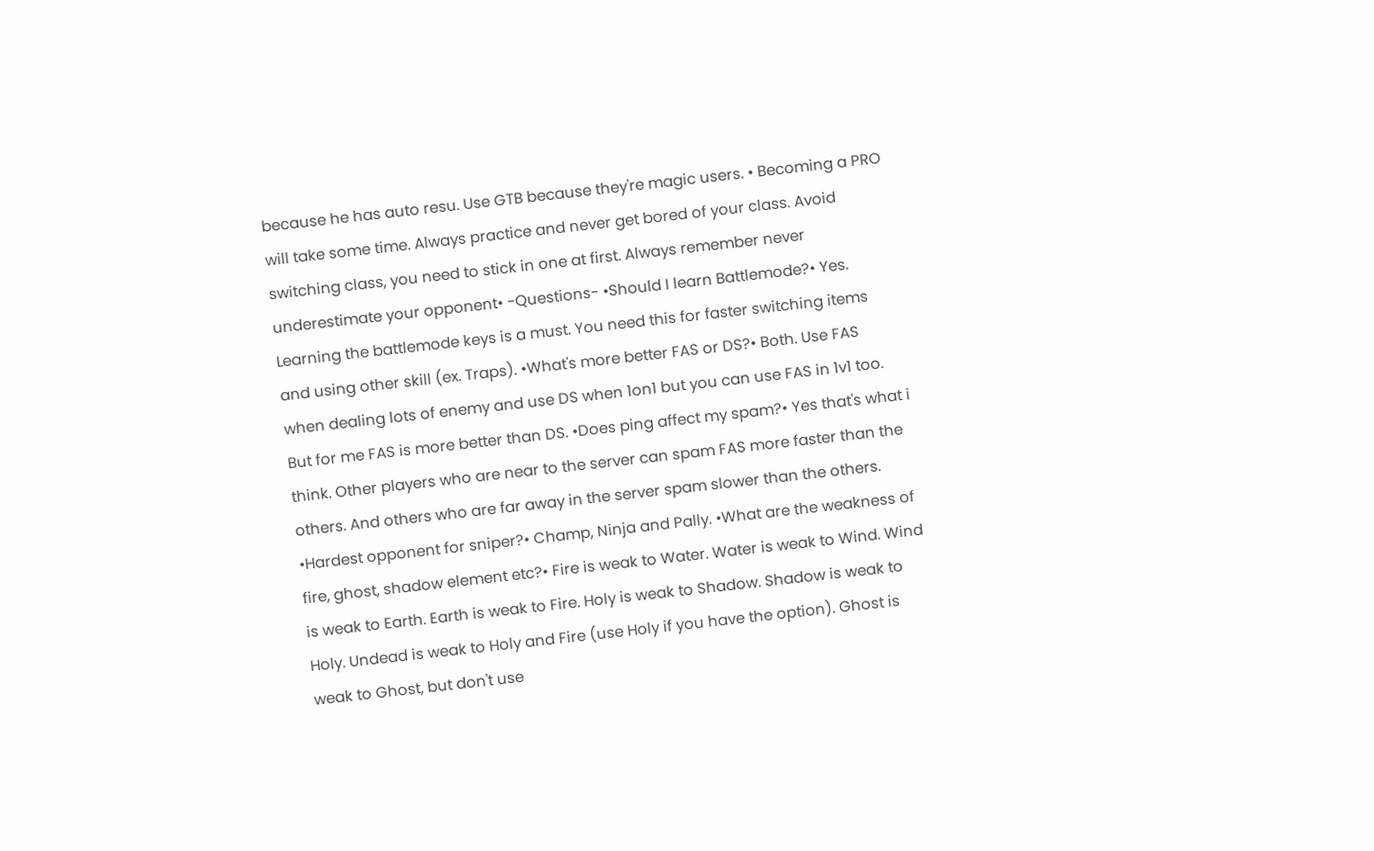because he has auto resu. Use GTB because they're magic users. • Becoming a PRO will take some time. Always practice and never get bored of your class. Avoid switching class, you need to stick in one at first. Always remember never underestimate your opponent• -Questions- •Should I learn Battlemode?• Yes. Learning the battlemode keys is a must. You need this for faster switching items and using other skill (ex. Traps). •What's more better FAS or DS?• Both. Use FAS when dealing lots of enemy and use DS when 1on1 but you can use FAS in 1v1 too. But for me FAS is more better than DS. •Does ping affect my spam?• Yes that's what i think. Other players who are near to the server can spam FAS more faster than the others. And others who are far away in the server spam slower than the others. •Hardest opponent for sniper?• Champ, Ninja and Pally. •What are the weakness of fire, ghost, shadow element etc?• Fire is weak to Water. Water is weak to Wind. Wind is weak to Earth. Earth is weak to Fire. Holy is weak to Shadow. Shadow is weak to Holy. Undead is weak to Holy and Fire (use Holy if you have the option). Ghost is weak to Ghost, but don't use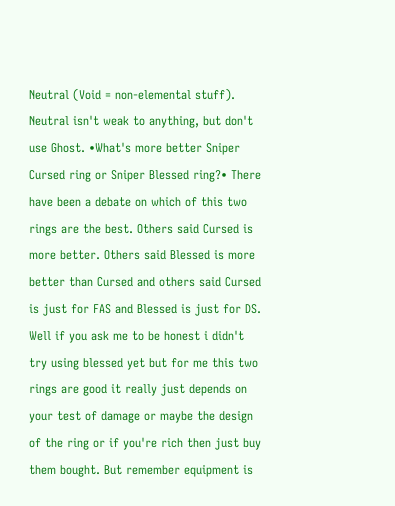Neutral (Void = non-elemental stuff). Neutral isn't weak to anything, but don't use Ghost. •What's more better Sniper Cursed ring or Sniper Blessed ring?• There have been a debate on which of this two rings are the best. Others said Cursed is more better. Others said Blessed is more better than Cursed and others said Cursed is just for FAS and Blessed is just for DS. Well if you ask me to be honest i didn't try using blessed yet but for me this two rings are good it really just depends on your test of damage or maybe the design of the ring or if you're rich then just buy them bought. But remember equipment is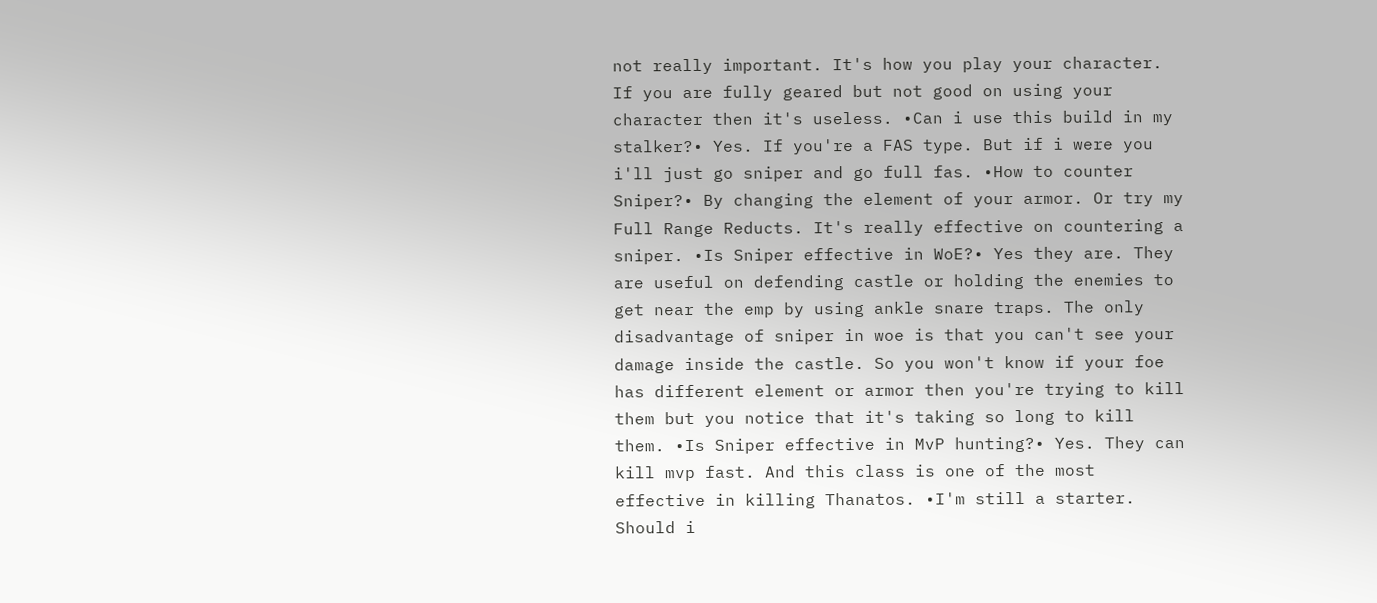not really important. It's how you play your character. If you are fully geared but not good on using your character then it's useless. •Can i use this build in my stalker?• Yes. If you're a FAS type. But if i were you i'll just go sniper and go full fas. •How to counter Sniper?• By changing the element of your armor. Or try my Full Range Reducts. It's really effective on countering a sniper. •Is Sniper effective in WoE?• Yes they are. They are useful on defending castle or holding the enemies to get near the emp by using ankle snare traps. The only disadvantage of sniper in woe is that you can't see your damage inside the castle. So you won't know if your foe has different element or armor then you're trying to kill them but you notice that it's taking so long to kill them. •Is Sniper effective in MvP hunting?• Yes. They can kill mvp fast. And this class is one of the most effective in killing Thanatos. •I'm still a starter. Should i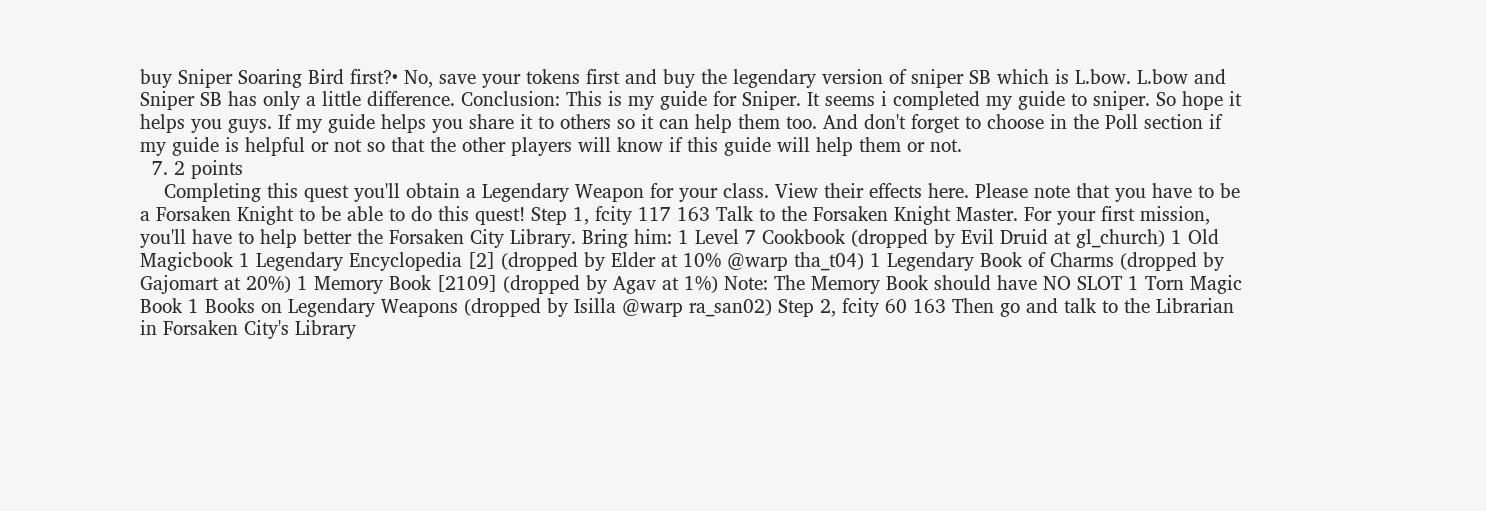buy Sniper Soaring Bird first?• No, save your tokens first and buy the legendary version of sniper SB which is L.bow. L.bow and Sniper SB has only a little difference. Conclusion: This is my guide for Sniper. It seems i completed my guide to sniper. So hope it helps you guys. If my guide helps you share it to others so it can help them too. And don't forget to choose in the Poll section if my guide is helpful or not so that the other players will know if this guide will help them or not.
  7. 2 points
    Completing this quest you'll obtain a Legendary Weapon for your class. View their effects here. Please note that you have to be a Forsaken Knight to be able to do this quest! Step 1, fcity 117 163 Talk to the Forsaken Knight Master. For your first mission, you'll have to help better the Forsaken City Library. Bring him: 1 Level 7 Cookbook (dropped by Evil Druid at gl_church) 1 Old Magicbook 1 Legendary Encyclopedia [2] (dropped by Elder at 10% @warp tha_t04) 1 Legendary Book of Charms (dropped by Gajomart at 20%) 1 Memory Book [2109] (dropped by Agav at 1%) Note: The Memory Book should have NO SLOT 1 Torn Magic Book 1 Books on Legendary Weapons (dropped by Isilla @warp ra_san02) Step 2, fcity 60 163 Then go and talk to the Librarian in Forsaken City's Library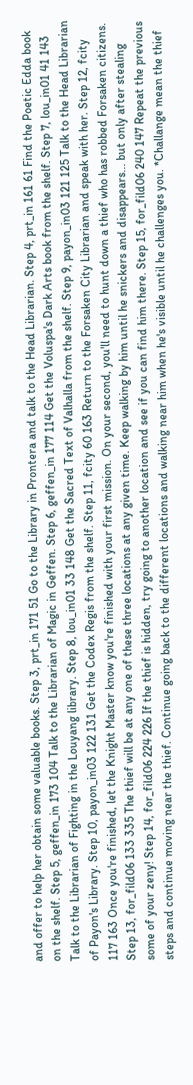and offer to help her obtain some valuable books. Step 3, prt_in 171 51 Go to the Library in Prontera and talk to the Head Librarian. Step 4, prt_in 161 61 Find the Poetic Edda book on the shelf. Step 5, geffen_in 173 104 Talk to the Librarian of Magic in Geffen. Step 6, geffen_in 177 114 Get the Voluspa's Dark Arts book from the shelf. Step 7, lou_in01 41 143 Talk to the Librarian of Fighting in the Louyang library. Step 8, lou_in01 33 148 Get the Sacred Text of Valhalla from the shelf. Step 9, payon_in03 121 125 Talk to the Head Librarian of Payon's Library. Step 10, payon_in03 122 131 Get the Codex Regis from the shelf. Step 11, fcity 60 163 Return to the Forsaken City Librarian and speak with her. Step 12, fcity 117 163 Once you're finished, let the Knight Master know you're finished with your first mission. On your second, you'll need to hunt down a thief who has robbed Forsaken citizens. Step 13, for_fild06 133 335 The thief will be at any one of these three locations at any given time. Keep walking by him until he snickers and disappears... but only after stealing some of your zeny! Step 14, for_fild06 224 226 If the thief is hidden, try going to another location and see if you can find him there. Step 15, for_fild06 240 147 Repeat the previous steps and continue moving near the thief. Continue going back to the different locations and walking near him when he's visible until he challenges you. *Challange mean the thief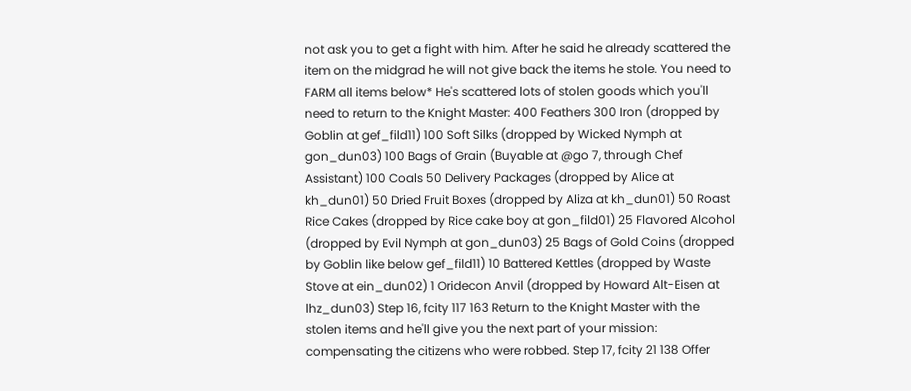not ask you to get a fight with him. After he said he already scattered the item on the midgrad he will not give back the items he stole. You need to FARM all items below* He's scattered lots of stolen goods which you'll need to return to the Knight Master: 400 Feathers 300 Iron (dropped by Goblin at gef_fild11) 100 Soft Silks (dropped by Wicked Nymph at gon_dun03) 100 Bags of Grain (Buyable at @go 7, through Chef Assistant) 100 Coals 50 Delivery Packages (dropped by Alice at kh_dun01) 50 Dried Fruit Boxes (dropped by Aliza at kh_dun01) 50 Roast Rice Cakes (dropped by Rice cake boy at gon_fild01) 25 Flavored Alcohol (dropped by Evil Nymph at gon_dun03) 25 Bags of Gold Coins (dropped by Goblin like below gef_fild11) 10 Battered Kettles (dropped by Waste Stove at ein_dun02) 1 Oridecon Anvil (dropped by Howard Alt-Eisen at lhz_dun03) Step 16, fcity 117 163 Return to the Knight Master with the stolen items and he'll give you the next part of your mission: compensating the citizens who were robbed. Step 17, fcity 21 138 Offer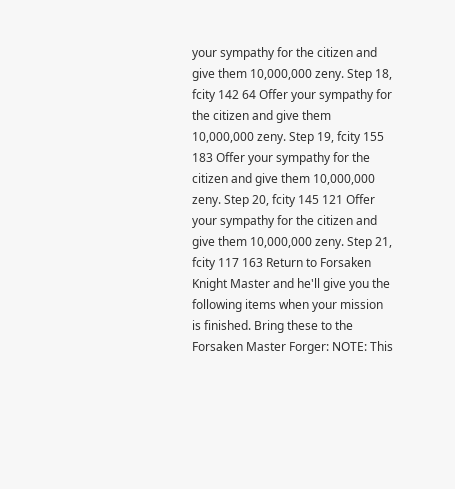your sympathy for the citizen and give them 10,000,000 zeny. Step 18, fcity 142 64 Offer your sympathy for the citizen and give them 10,000,000 zeny. Step 19, fcity 155 183 Offer your sympathy for the citizen and give them 10,000,000 zeny. Step 20, fcity 145 121 Offer your sympathy for the citizen and give them 10,000,000 zeny. Step 21, fcity 117 163 Return to Forsaken Knight Master and he'll give you the following items when your mission is finished. Bring these to the Forsaken Master Forger: NOTE: This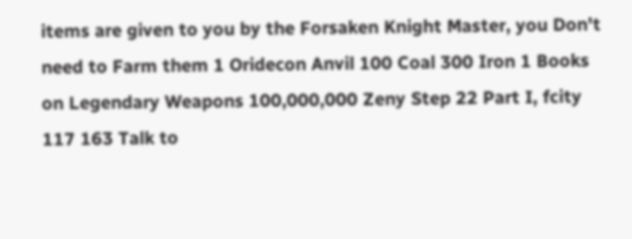items are given to you by the Forsaken Knight Master, you Don't need to Farm them 1 Oridecon Anvil 100 Coal 300 Iron 1 Books on Legendary Weapons 100,000,000 Zeny Step 22 Part I, fcity 117 163 Talk to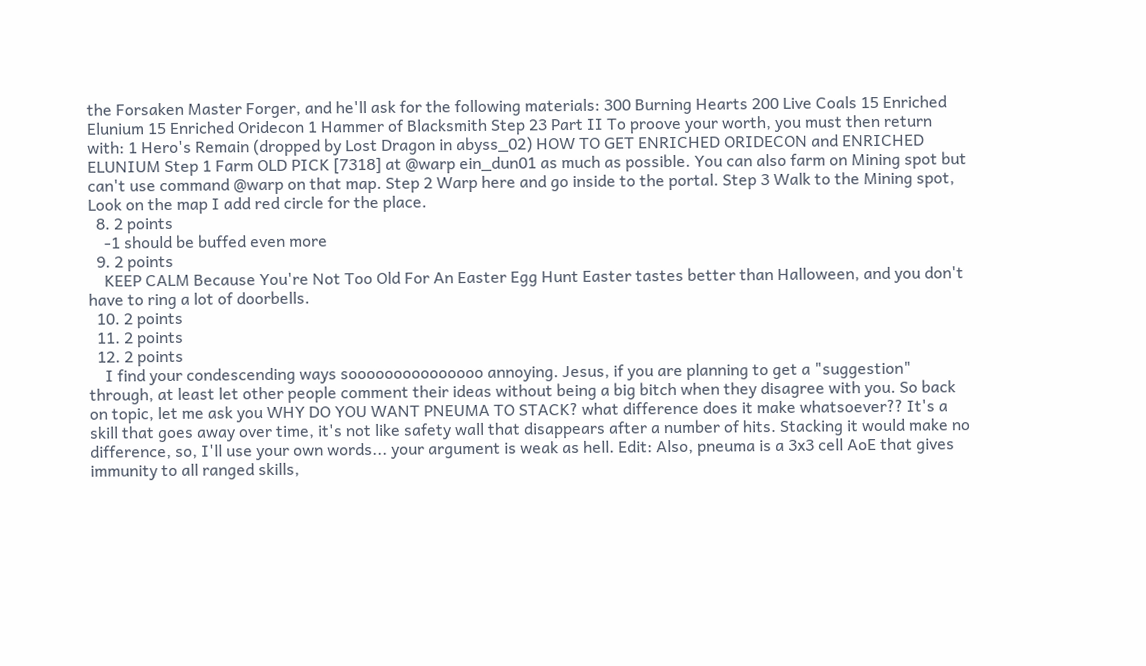the Forsaken Master Forger, and he'll ask for the following materials: 300 Burning Hearts 200 Live Coals 15 Enriched Elunium 15 Enriched Oridecon 1 Hammer of Blacksmith Step 23 Part II To proove your worth, you must then return with: 1 Hero's Remain (dropped by Lost Dragon in abyss_02) HOW TO GET ENRICHED ORIDECON and ENRICHED ELUNIUM Step 1 Farm OLD PICK [7318] at @warp ein_dun01 as much as possible. You can also farm on Mining spot but can't use command @warp on that map. Step 2 Warp here and go inside to the portal. Step 3 Walk to the Mining spot, Look on the map I add red circle for the place.
  8. 2 points
    -1 should be buffed even more
  9. 2 points
    KEEP CALM Because You're Not Too Old For An Easter Egg Hunt Easter tastes better than Halloween, and you don't have to ring a lot of doorbells.
  10. 2 points
  11. 2 points
  12. 2 points
    I find your condescending ways sooooooooooooooo annoying. Jesus, if you are planning to get a "suggestion" through, at least let other people comment their ideas without being a big bitch when they disagree with you. So back on topic, let me ask you WHY DO YOU WANT PNEUMA TO STACK? what difference does it make whatsoever?? It's a skill that goes away over time, it's not like safety wall that disappears after a number of hits. Stacking it would make no difference, so, I'll use your own words... your argument is weak as hell. Edit: Also, pneuma is a 3x3 cell AoE that gives immunity to all ranged skills,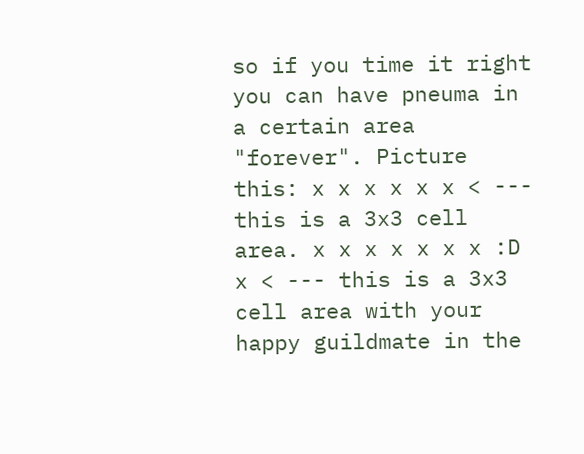so if you time it right you can have pneuma in a certain area "forever". Picture this: x x x x x x < --- this is a 3x3 cell area. x x x x x x x :D x < --- this is a 3x3 cell area with your happy guildmate in the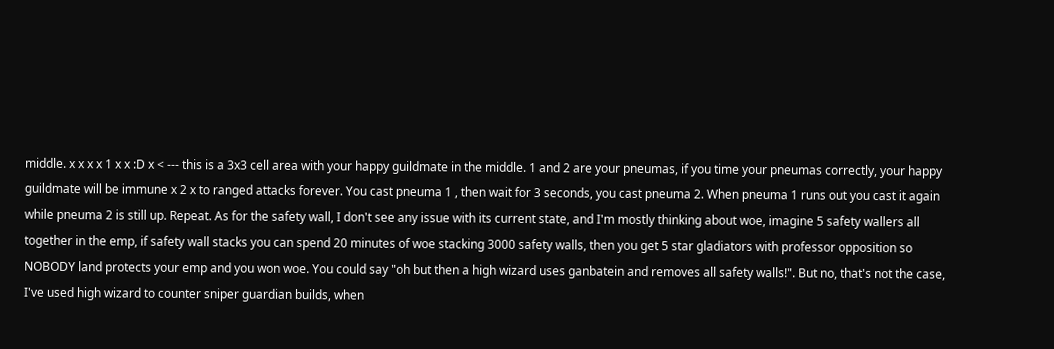middle. x x x x 1 x x :D x < --- this is a 3x3 cell area with your happy guildmate in the middle. 1 and 2 are your pneumas, if you time your pneumas correctly, your happy guildmate will be immune x 2 x to ranged attacks forever. You cast pneuma 1 , then wait for 3 seconds, you cast pneuma 2. When pneuma 1 runs out you cast it again while pneuma 2 is still up. Repeat. As for the safety wall, I don't see any issue with its current state, and I'm mostly thinking about woe, imagine 5 safety wallers all together in the emp, if safety wall stacks you can spend 20 minutes of woe stacking 3000 safety walls, then you get 5 star gladiators with professor opposition so NOBODY land protects your emp and you won woe. You could say "oh but then a high wizard uses ganbatein and removes all safety walls!". But no, that's not the case, I've used high wizard to counter sniper guardian builds, when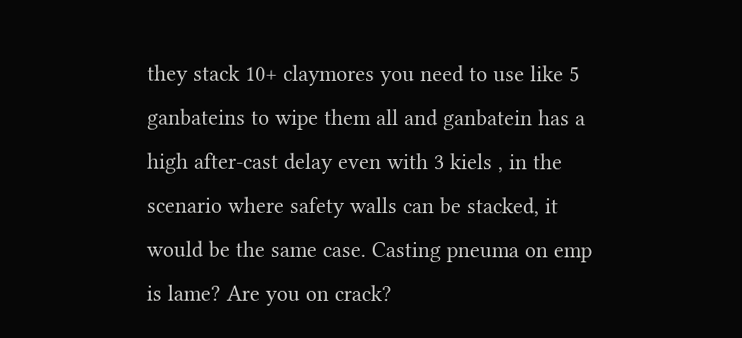they stack 10+ claymores you need to use like 5 ganbateins to wipe them all and ganbatein has a high after-cast delay even with 3 kiels , in the scenario where safety walls can be stacked, it would be the same case. Casting pneuma on emp is lame? Are you on crack?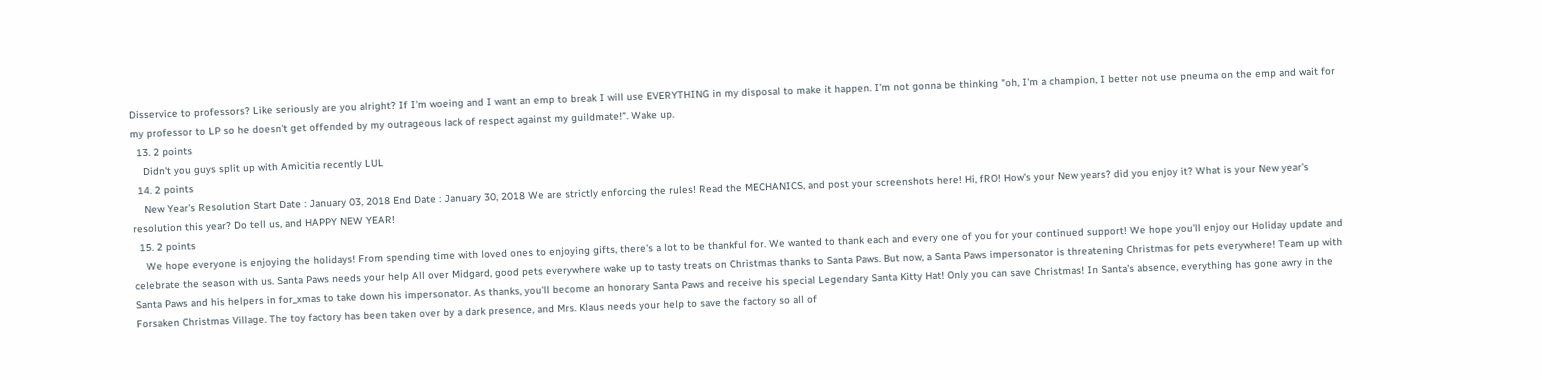Disservice to professors? Like seriously are you alright? If I'm woeing and I want an emp to break I will use EVERYTHING in my disposal to make it happen. I'm not gonna be thinking "oh, I'm a champion, I better not use pneuma on the emp and wait for my professor to LP so he doesn't get offended by my outrageous lack of respect against my guildmate!". Wake up.
  13. 2 points
    Didn't you guys split up with Amicitia recently LUL
  14. 2 points
    New Year's Resolution Start Date : January 03, 2018 End Date : January 30, 2018 We are strictly enforcing the rules! Read the MECHANICS, and post your screenshots here! Hi, fRO! How's your New years? did you enjoy it? What is your New year's resolution this year? Do tell us, and HAPPY NEW YEAR!
  15. 2 points
    We hope everyone is enjoying the holidays! From spending time with loved ones to enjoying gifts, there's a lot to be thankful for. We wanted to thank each and every one of you for your continued support! We hope you'll enjoy our Holiday update and celebrate the season with us. Santa Paws needs your help All over Midgard, good pets everywhere wake up to tasty treats on Christmas thanks to Santa Paws. But now, a Santa Paws impersonator is threatening Christmas for pets everywhere! Team up with Santa Paws and his helpers in for_xmas to take down his impersonator. As thanks, you'll become an honorary Santa Paws and receive his special Legendary Santa Kitty Hat! Only you can save Christmas! In Santa's absence, everything has gone awry in the Forsaken Christmas Village. The toy factory has been taken over by a dark presence, and Mrs. Klaus needs your help to save the factory so all of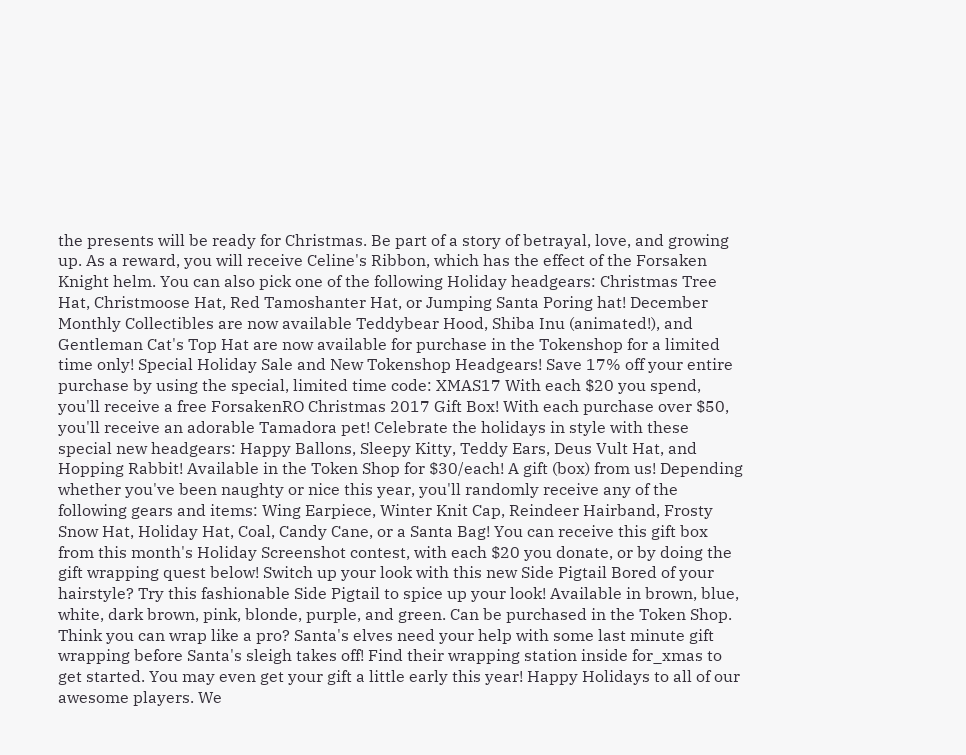the presents will be ready for Christmas. Be part of a story of betrayal, love, and growing up. As a reward, you will receive Celine's Ribbon, which has the effect of the Forsaken Knight helm. You can also pick one of the following Holiday headgears: Christmas Tree Hat, Christmoose Hat, Red Tamoshanter Hat, or Jumping Santa Poring hat! December Monthly Collectibles are now available Teddybear Hood, Shiba Inu (animated!), and Gentleman Cat's Top Hat are now available for purchase in the Tokenshop for a limited time only! Special Holiday Sale and New Tokenshop Headgears! Save 17% off your entire purchase by using the special, limited time code: XMAS17 With each $20 you spend, you'll receive a free ForsakenRO Christmas 2017 Gift Box! With each purchase over $50, you'll receive an adorable Tamadora pet! Celebrate the holidays in style with these special new headgears: Happy Ballons, Sleepy Kitty, Teddy Ears, Deus Vult Hat, and Hopping Rabbit! Available in the Token Shop for $30/each! A gift (box) from us! Depending whether you've been naughty or nice this year, you'll randomly receive any of the following gears and items: Wing Earpiece, Winter Knit Cap, Reindeer Hairband, Frosty Snow Hat, Holiday Hat, Coal, Candy Cane, or a Santa Bag! You can receive this gift box from this month's Holiday Screenshot contest, with each $20 you donate, or by doing the gift wrapping quest below! Switch up your look with this new Side Pigtail Bored of your hairstyle? Try this fashionable Side Pigtail to spice up your look! Available in brown, blue, white, dark brown, pink, blonde, purple, and green. Can be purchased in the Token Shop. Think you can wrap like a pro? Santa's elves need your help with some last minute gift wrapping before Santa's sleigh takes off! Find their wrapping station inside for_xmas to get started. You may even get your gift a little early this year! Happy Holidays to all of our awesome players. We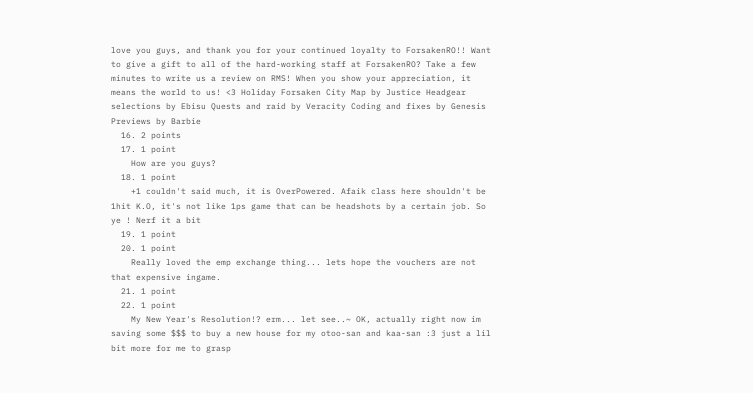love you guys, and thank you for your continued loyalty to ForsakenRO!! Want to give a gift to all of the hard-working staff at ForsakenRO? Take a few minutes to write us a review on RMS! When you show your appreciation, it means the world to us! <3 Holiday Forsaken City Map by Justice Headgear selections by Ebisu Quests and raid by Veracity Coding and fixes by Genesis Previews by Barbie
  16. 2 points
  17. 1 point
    How are you guys?
  18. 1 point
    +1 couldn't said much, it is OverPowered. Afaik class here shouldn't be 1hit K.O, it's not like 1ps game that can be headshots by a certain job. So ye ! Nerf it a bit
  19. 1 point
  20. 1 point
    Really loved the emp exchange thing... lets hope the vouchers are not that expensive ingame.
  21. 1 point
  22. 1 point
    My New Year's Resolution!? erm... let see..~ OK, actually right now im saving some $$$ to buy a new house for my otoo-san and kaa-san :3 just a lil bit more for me to grasp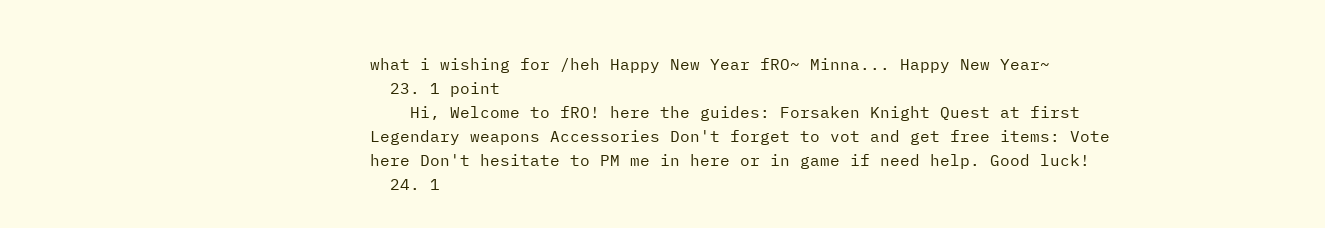what i wishing for /heh Happy New Year fRO~ Minna... Happy New Year~
  23. 1 point
    Hi, Welcome to fRO! here the guides: Forsaken Knight Quest at first Legendary weapons Accessories Don't forget to vot and get free items: Vote here Don't hesitate to PM me in here or in game if need help. Good luck!
  24. 1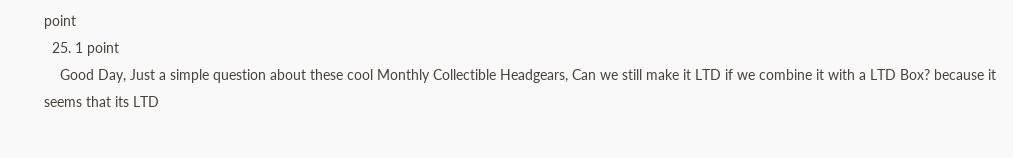point
  25. 1 point
    Good Day, Just a simple question about these cool Monthly Collectible Headgears, Can we still make it LTD if we combine it with a LTD Box? because it seems that its LTD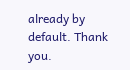already by default. Thank you.